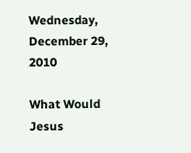Wednesday, December 29, 2010

What Would Jesus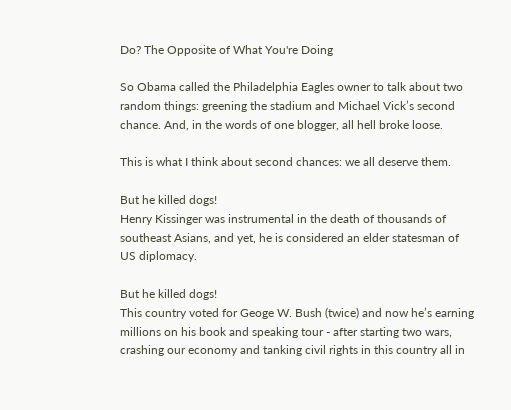Do? The Opposite of What You're Doing

So Obama called the Philadelphia Eagles owner to talk about two random things: greening the stadium and Michael Vick’s second chance. And, in the words of one blogger, all hell broke loose.

This is what I think about second chances: we all deserve them.

But he killed dogs!
Henry Kissinger was instrumental in the death of thousands of southeast Asians, and yet, he is considered an elder statesman of US diplomacy.

But he killed dogs!
This country voted for Geoge W. Bush (twice) and now he’s earning millions on his book and speaking tour - after starting two wars, crashing our economy and tanking civil rights in this country all in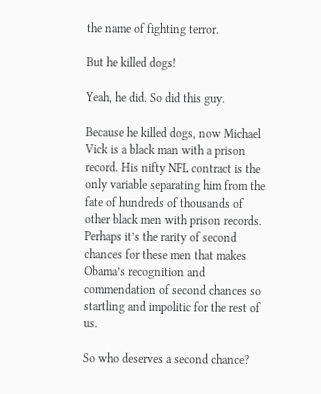the name of fighting terror.

But he killed dogs!

Yeah, he did. So did this guy.

Because he killed dogs, now Michael Vick is a black man with a prison record. His nifty NFL contract is the only variable separating him from the fate of hundreds of thousands of other black men with prison records.  Perhaps it’s the rarity of second chances for these men that makes Obama’s recognition and commendation of second chances so startling and impolitic for the rest of us.

So who deserves a second chance?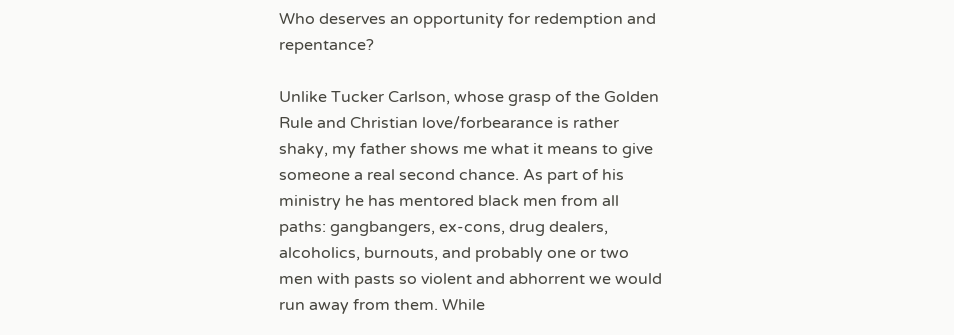Who deserves an opportunity for redemption and repentance?

Unlike Tucker Carlson, whose grasp of the Golden Rule and Christian love/forbearance is rather shaky, my father shows me what it means to give someone a real second chance. As part of his ministry he has mentored black men from all paths: gangbangers, ex-cons, drug dealers, alcoholics, burnouts, and probably one or two men with pasts so violent and abhorrent we would run away from them. While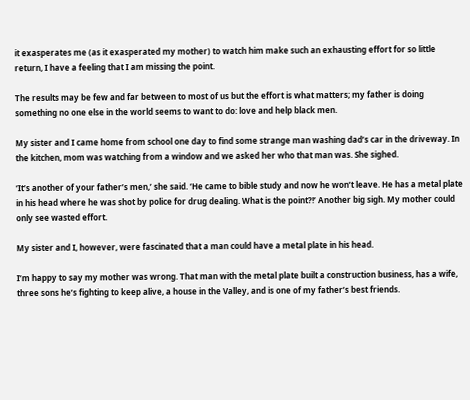it exasperates me (as it exasperated my mother) to watch him make such an exhausting effort for so little return, I have a feeling that I am missing the point.

The results may be few and far between to most of us but the effort is what matters; my father is doing something no one else in the world seems to want to do: love and help black men.

My sister and I came home from school one day to find some strange man washing dad’s car in the driveway. In the kitchen, mom was watching from a window and we asked her who that man was. She sighed.

‘It’s another of your father’s men,’ she said. ‘He came to bible study and now he won’t leave. He has a metal plate in his head where he was shot by police for drug dealing. What is the point?!’ Another big sigh. My mother could only see wasted effort.

My sister and I, however, were fascinated that a man could have a metal plate in his head.

I’m happy to say my mother was wrong. That man with the metal plate built a construction business, has a wife, three sons he’s fighting to keep alive, a house in the Valley, and is one of my father’s best friends.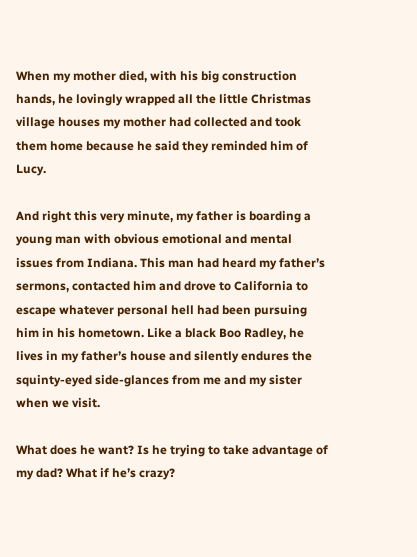When my mother died, with his big construction hands, he lovingly wrapped all the little Christmas village houses my mother had collected and took them home because he said they reminded him of Lucy.

And right this very minute, my father is boarding a young man with obvious emotional and mental issues from Indiana. This man had heard my father’s sermons, contacted him and drove to California to escape whatever personal hell had been pursuing him in his hometown. Like a black Boo Radley, he lives in my father’s house and silently endures the squinty-eyed side-glances from me and my sister when we visit.

What does he want? Is he trying to take advantage of my dad? What if he’s crazy?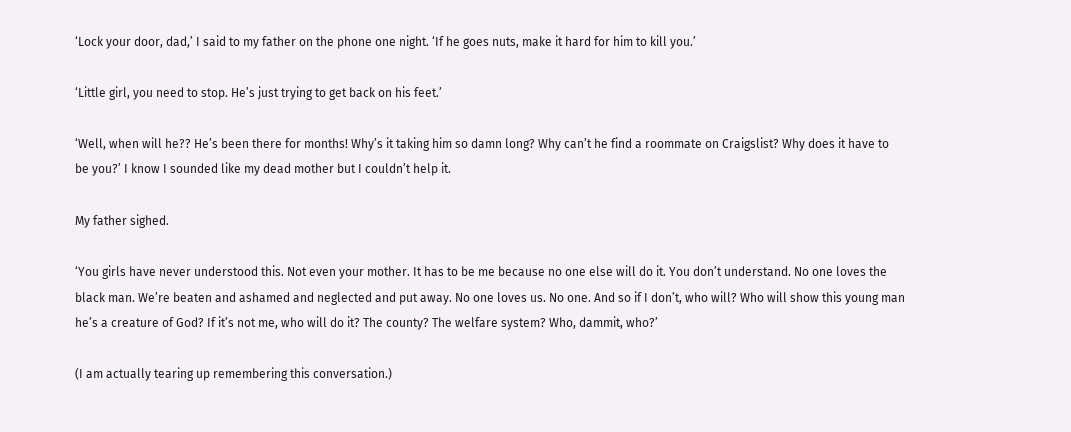‘Lock your door, dad,’ I said to my father on the phone one night. ‘If he goes nuts, make it hard for him to kill you.’

‘Little girl, you need to stop. He’s just trying to get back on his feet.’

‘Well, when will he?? He’s been there for months! Why’s it taking him so damn long? Why can’t he find a roommate on Craigslist? Why does it have to be you?’ I know I sounded like my dead mother but I couldn’t help it.

My father sighed.

‘You girls have never understood this. Not even your mother. It has to be me because no one else will do it. You don’t understand. No one loves the black man. We’re beaten and ashamed and neglected and put away. No one loves us. No one. And so if I don’t, who will? Who will show this young man he’s a creature of God? If it’s not me, who will do it? The county? The welfare system? Who, dammit, who?’

(I am actually tearing up remembering this conversation.)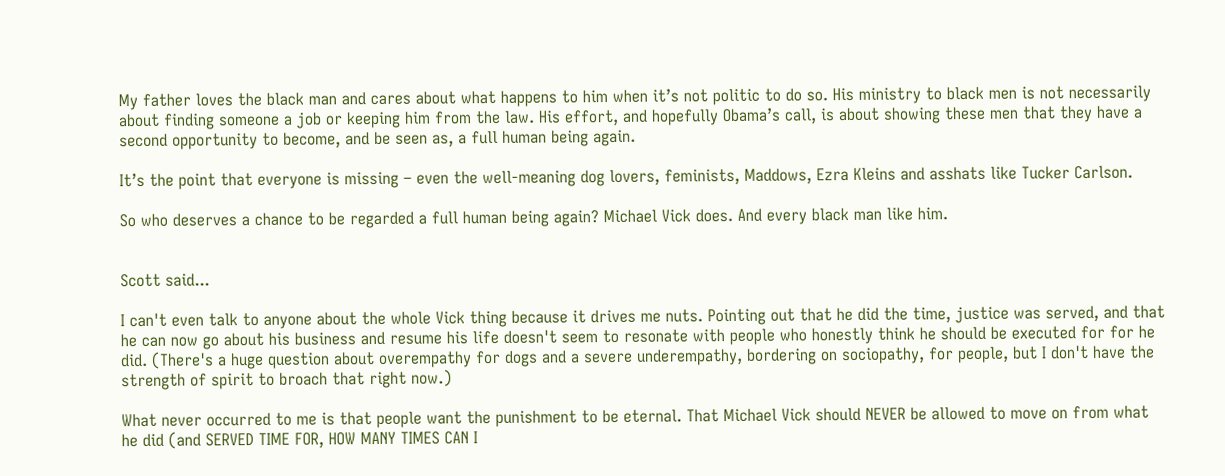My father loves the black man and cares about what happens to him when it’s not politic to do so. His ministry to black men is not necessarily about finding someone a job or keeping him from the law. His effort, and hopefully Obama’s call, is about showing these men that they have a second opportunity to become, and be seen as, a full human being again.

It’s the point that everyone is missing – even the well-meaning dog lovers, feminists, Maddows, Ezra Kleins and asshats like Tucker Carlson.

So who deserves a chance to be regarded a full human being again? Michael Vick does. And every black man like him.


Scott said...

I can't even talk to anyone about the whole Vick thing because it drives me nuts. Pointing out that he did the time, justice was served, and that he can now go about his business and resume his life doesn't seem to resonate with people who honestly think he should be executed for for he did. (There's a huge question about overempathy for dogs and a severe underempathy, bordering on sociopathy, for people, but I don't have the strength of spirit to broach that right now.)

What never occurred to me is that people want the punishment to be eternal. That Michael Vick should NEVER be allowed to move on from what he did (and SERVED TIME FOR, HOW MANY TIMES CAN I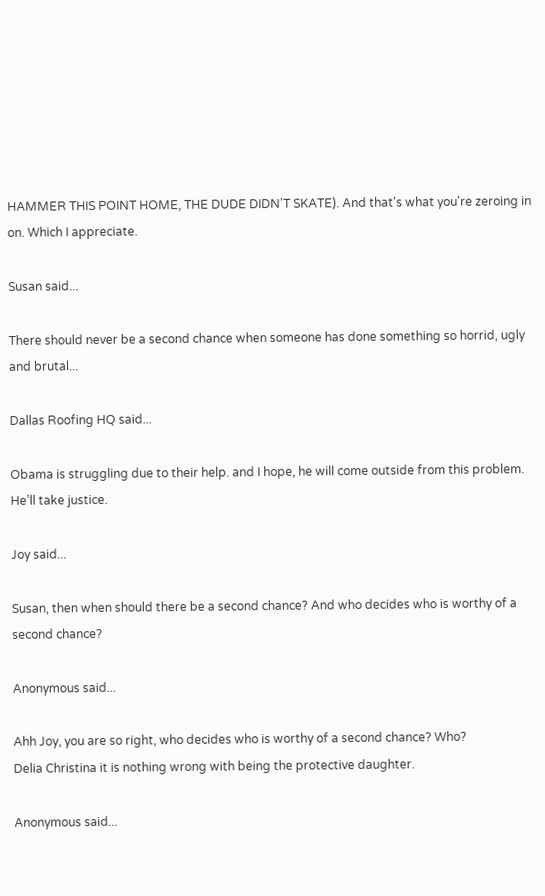HAMMER THIS POINT HOME, THE DUDE DIDN'T SKATE). And that's what you're zeroing in on. Which I appreciate.

Susan said...

There should never be a second chance when someone has done something so horrid, ugly and brutal...

Dallas Roofing HQ said...

Obama is struggling due to their help. and I hope, he will come outside from this problem. He’ll take justice.

Joy said...

Susan, then when should there be a second chance? And who decides who is worthy of a second chance?

Anonymous said...

Ahh Joy, you are so right, who decides who is worthy of a second chance? Who?
Delia Christina it is nothing wrong with being the protective daughter.

Anonymous said...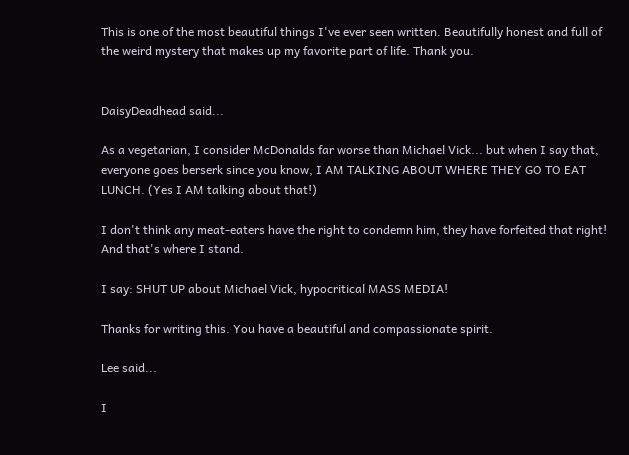This is one of the most beautiful things I've ever seen written. Beautifully honest and full of the weird mystery that makes up my favorite part of life. Thank you.


DaisyDeadhead said...

As a vegetarian, I consider McDonalds far worse than Michael Vick... but when I say that, everyone goes berserk since you know, I AM TALKING ABOUT WHERE THEY GO TO EAT LUNCH. (Yes I AM talking about that!)

I don't think any meat-eaters have the right to condemn him, they have forfeited that right! And that's where I stand.

I say: SHUT UP about Michael Vick, hypocritical MASS MEDIA!

Thanks for writing this. You have a beautiful and compassionate spirit.

Lee said...

I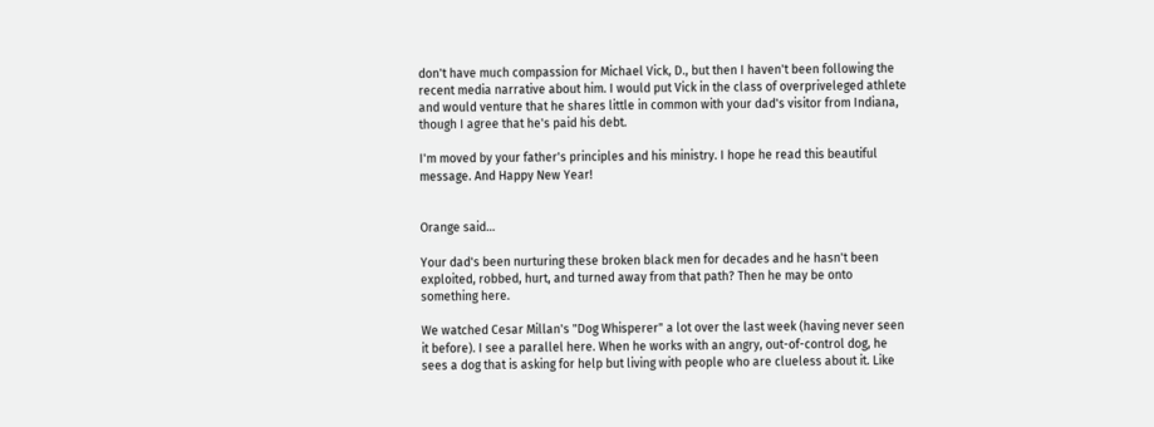don't have much compassion for Michael Vick, D., but then I haven't been following the recent media narrative about him. I would put Vick in the class of overpriveleged athlete and would venture that he shares little in common with your dad's visitor from Indiana, though I agree that he's paid his debt.

I'm moved by your father's principles and his ministry. I hope he read this beautiful message. And Happy New Year!


Orange said...

Your dad's been nurturing these broken black men for decades and he hasn't been exploited, robbed, hurt, and turned away from that path? Then he may be onto something here.

We watched Cesar Millan's "Dog Whisperer" a lot over the last week (having never seen it before). I see a parallel here. When he works with an angry, out-of-control dog, he sees a dog that is asking for help but living with people who are clueless about it. Like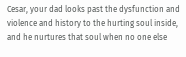Cesar, your dad looks past the dysfunction and violence and history to the hurting soul inside, and he nurtures that soul when no one else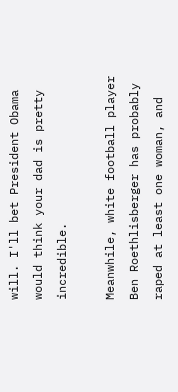will. I'll bet President Obama would think your dad is pretty incredible.

Meanwhile, white football player Ben Roethlisberger has probably raped at least one woman, and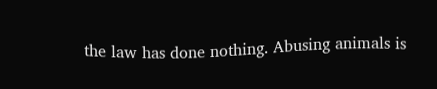the law has done nothing. Abusing animals is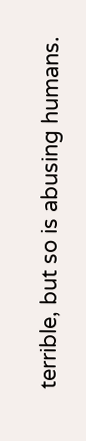terrible, but so is abusing humans.